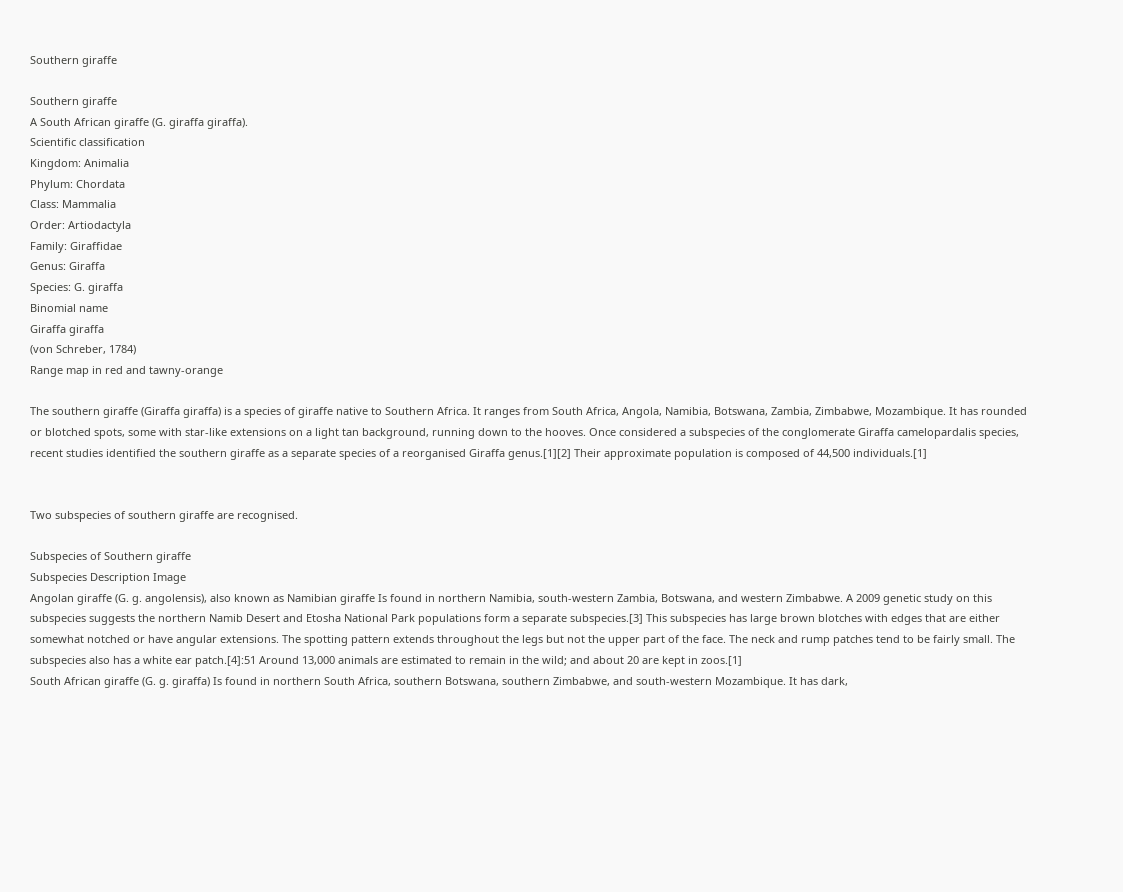Southern giraffe

Southern giraffe
A South African giraffe (G. giraffa giraffa).
Scientific classification
Kingdom: Animalia
Phylum: Chordata
Class: Mammalia
Order: Artiodactyla
Family: Giraffidae
Genus: Giraffa
Species: G. giraffa
Binomial name
Giraffa giraffa
(von Schreber, 1784)
Range map in red and tawny-orange

The southern giraffe (Giraffa giraffa) is a species of giraffe native to Southern Africa. It ranges from South Africa, Angola, Namibia, Botswana, Zambia, Zimbabwe, Mozambique. It has rounded or blotched spots, some with star-like extensions on a light tan background, running down to the hooves. Once considered a subspecies of the conglomerate Giraffa camelopardalis species, recent studies identified the southern giraffe as a separate species of a reorganised Giraffa genus.[1][2] Their approximate population is composed of 44,500 individuals.[1]


Two subspecies of southern giraffe are recognised.

Subspecies of Southern giraffe
Subspecies Description Image
Angolan giraffe (G. g. angolensis), also known as Namibian giraffe Is found in northern Namibia, south-western Zambia, Botswana, and western Zimbabwe. A 2009 genetic study on this subspecies suggests the northern Namib Desert and Etosha National Park populations form a separate subspecies.[3] This subspecies has large brown blotches with edges that are either somewhat notched or have angular extensions. The spotting pattern extends throughout the legs but not the upper part of the face. The neck and rump patches tend to be fairly small. The subspecies also has a white ear patch.[4]:51 Around 13,000 animals are estimated to remain in the wild; and about 20 are kept in zoos.[1]
South African giraffe (G. g. giraffa) Is found in northern South Africa, southern Botswana, southern Zimbabwe, and south-western Mozambique. It has dark,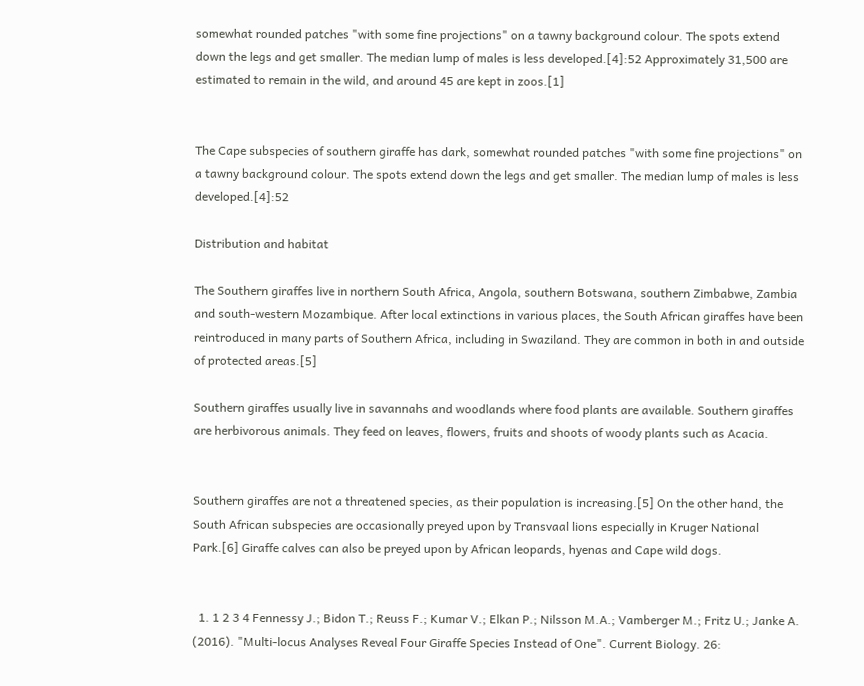somewhat rounded patches "with some fine projections" on a tawny background colour. The spots extend down the legs and get smaller. The median lump of males is less developed.[4]:52 Approximately 31,500 are estimated to remain in the wild, and around 45 are kept in zoos.[1]


The Cape subspecies of southern giraffe has dark, somewhat rounded patches "with some fine projections" on a tawny background colour. The spots extend down the legs and get smaller. The median lump of males is less developed.[4]:52

Distribution and habitat

The Southern giraffes live in northern South Africa, Angola, southern Botswana, southern Zimbabwe, Zambia and south-western Mozambique. After local extinctions in various places, the South African giraffes have been reintroduced in many parts of Southern Africa, including in Swaziland. They are common in both in and outside of protected areas.[5]

Southern giraffes usually live in savannahs and woodlands where food plants are available. Southern giraffes are herbivorous animals. They feed on leaves, flowers, fruits and shoots of woody plants such as Acacia.


Southern giraffes are not a threatened species, as their population is increasing.[5] On the other hand, the South African subspecies are occasionally preyed upon by Transvaal lions especially in Kruger National Park.[6] Giraffe calves can also be preyed upon by African leopards, hyenas and Cape wild dogs.


  1. 1 2 3 4 Fennessy J.; Bidon T.; Reuss F.; Kumar V.; Elkan P.; Nilsson M.A.; Vamberger M.; Fritz U.; Janke A. (2016). "Multi-locus Analyses Reveal Four Giraffe Species Instead of One". Current Biology. 26: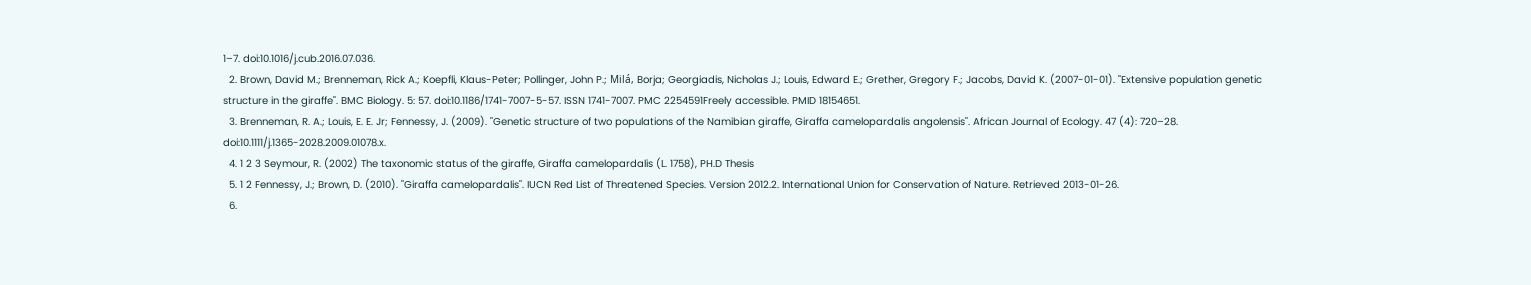1–7. doi:10.1016/j.cub.2016.07.036.
  2. Brown, David M.; Brenneman, Rick A.; Koepfli, Klaus-Peter; Pollinger, John P.; Milá, Borja; Georgiadis, Nicholas J.; Louis, Edward E.; Grether, Gregory F.; Jacobs, David K. (2007-01-01). "Extensive population genetic structure in the giraffe". BMC Biology. 5: 57. doi:10.1186/1741-7007-5-57. ISSN 1741-7007. PMC 2254591Freely accessible. PMID 18154651.
  3. Brenneman, R. A.; Louis, E. E. Jr; Fennessy, J. (2009). "Genetic structure of two populations of the Namibian giraffe, Giraffa camelopardalis angolensis". African Journal of Ecology. 47 (4): 720–28. doi:10.1111/j.1365-2028.2009.01078.x.
  4. 1 2 3 Seymour, R. (2002) The taxonomic status of the giraffe, Giraffa camelopardalis (L. 1758), PH.D Thesis
  5. 1 2 Fennessy, J.; Brown, D. (2010). "Giraffa camelopardalis". IUCN Red List of Threatened Species. Version 2012.2. International Union for Conservation of Nature. Retrieved 2013-01-26.
  6.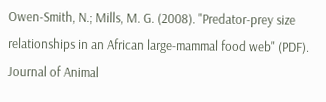Owen-Smith, N.; Mills, M. G. (2008). "Predator-prey size relationships in an African large-mammal food web" (PDF). Journal of Animal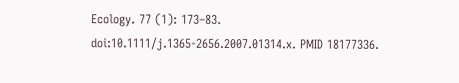Ecology. 77 (1): 173–83. doi:10.1111/j.1365-2656.2007.01314.x. PMID 18177336.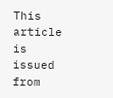This article is issued from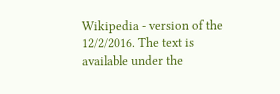Wikipedia - version of the 12/2/2016. The text is available under the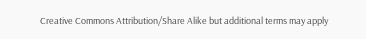Creative Commons Attribution/Share Alike but additional terms may apply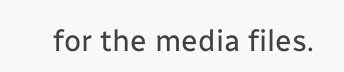for the media files.